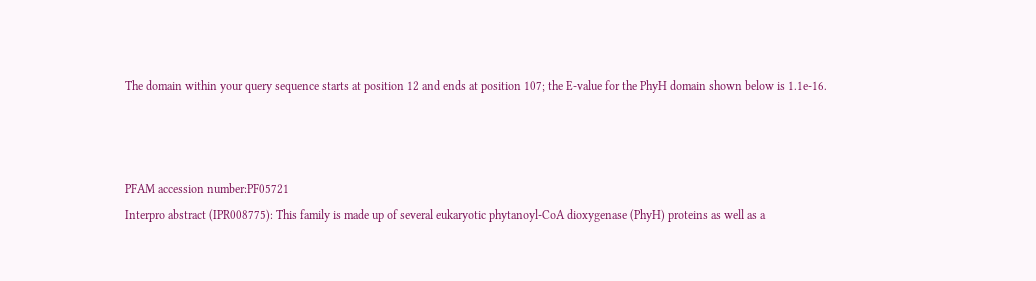The domain within your query sequence starts at position 12 and ends at position 107; the E-value for the PhyH domain shown below is 1.1e-16.



PFAM accession number:PF05721
Interpro abstract (IPR008775): This family is made up of several eukaryotic phytanoyl-CoA dioxygenase (PhyH) proteins as well as a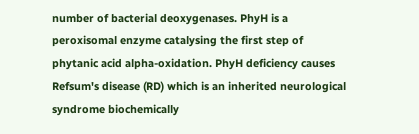number of bacterial deoxygenases. PhyH is a peroxisomal enzyme catalysing the first step of phytanic acid alpha-oxidation. PhyH deficiency causes Refsum's disease (RD) which is an inherited neurological syndrome biochemically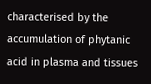characterised by the accumulation of phytanic acid in plasma and tissues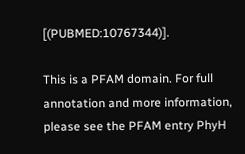[(PUBMED:10767344)].

This is a PFAM domain. For full annotation and more information, please see the PFAM entry PhyH